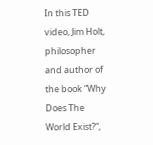In this TED video, Jim Holt, philosopher and author of the book “Why Does The World Exist?“,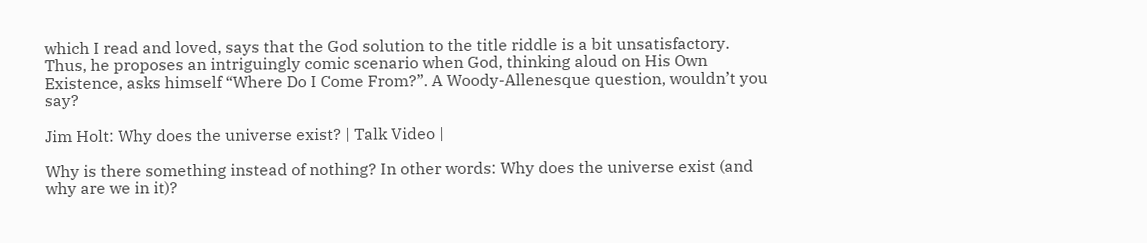which I read and loved, says that the God solution to the title riddle is a bit unsatisfactory. Thus, he proposes an intriguingly comic scenario when God, thinking aloud on His Own Existence, asks himself “Where Do I Come From?”. A Woody-Allenesque question, wouldn’t you say?

Jim Holt: Why does the universe exist? | Talk Video |

Why is there something instead of nothing? In other words: Why does the universe exist (and why are we in it)?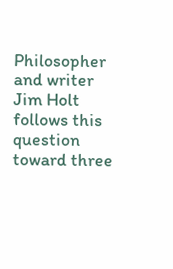Philosopher and writer Jim Holt follows this question toward three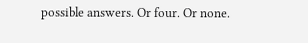possible answers. Or four. Or none.